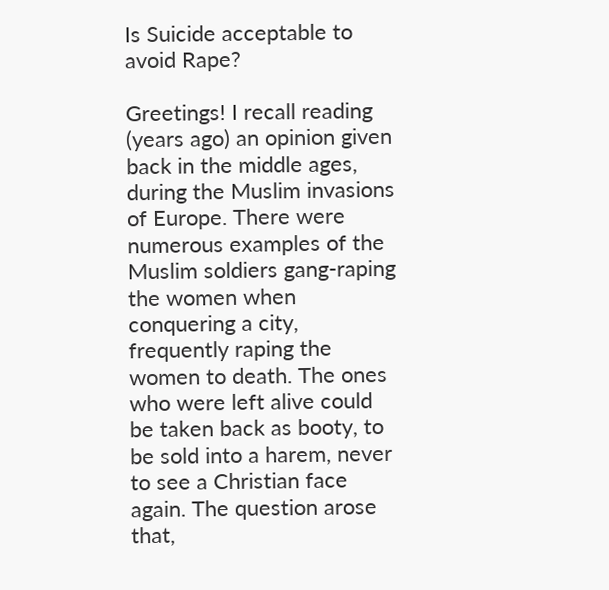Is Suicide acceptable to avoid Rape?

Greetings! I recall reading (years ago) an opinion given back in the middle ages, during the Muslim invasions of Europe. There were numerous examples of the Muslim soldiers gang-raping the women when conquering a city, frequently raping the women to death. The ones who were left alive could be taken back as booty, to be sold into a harem, never to see a Christian face again. The question arose that,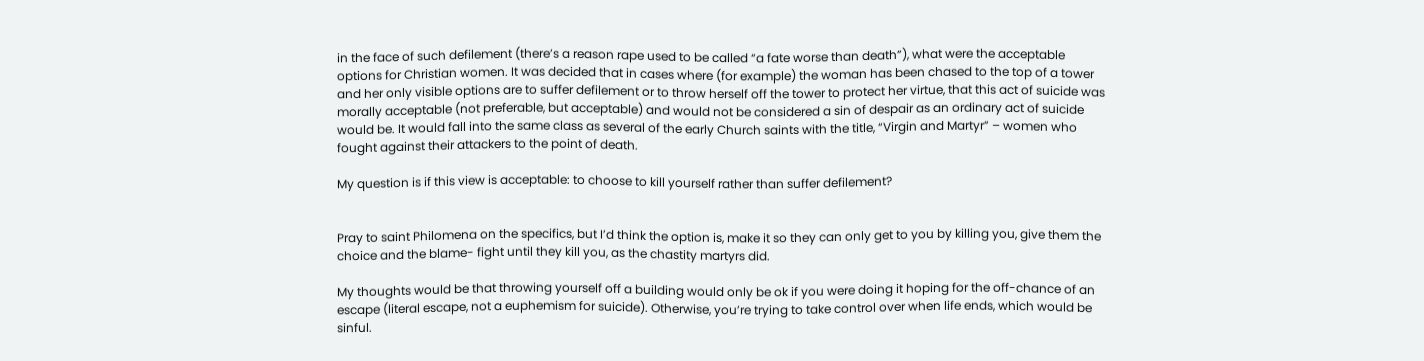in the face of such defilement (there’s a reason rape used to be called “a fate worse than death”), what were the acceptable options for Christian women. It was decided that in cases where (for example) the woman has been chased to the top of a tower and her only visible options are to suffer defilement or to throw herself off the tower to protect her virtue, that this act of suicide was morally acceptable (not preferable, but acceptable) and would not be considered a sin of despair as an ordinary act of suicide would be. It would fall into the same class as several of the early Church saints with the title, “Virgin and Martyr” – women who fought against their attackers to the point of death.

My question is if this view is acceptable: to choose to kill yourself rather than suffer defilement?


Pray to saint Philomena on the specifics, but I’d think the option is, make it so they can only get to you by killing you, give them the choice and the blame- fight until they kill you, as the chastity martyrs did.

My thoughts would be that throwing yourself off a building would only be ok if you were doing it hoping for the off-chance of an escape (literal escape, not a euphemism for suicide). Otherwise, you’re trying to take control over when life ends, which would be sinful.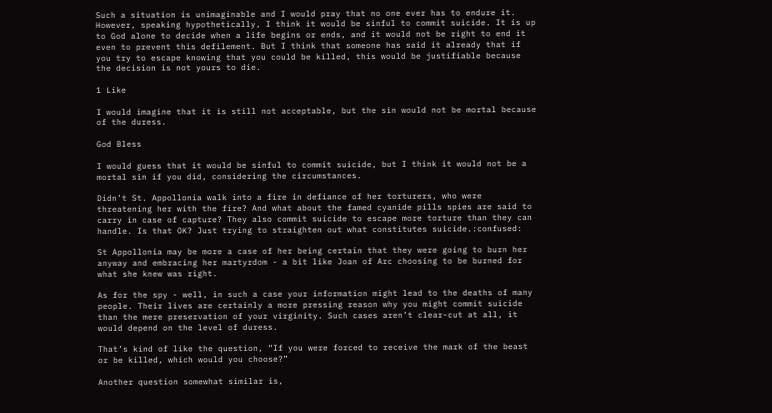Such a situation is unimaginable and I would pray that no one ever has to endure it. However, speaking hypothetically, I think it would be sinful to commit suicide. It is up to God alone to decide when a life begins or ends, and it would not be right to end it even to prevent this defilement. But I think that someone has said it already that if you try to escape knowing that you could be killed, this would be justifiable because the decision is not yours to die.

1 Like

I would imagine that it is still not acceptable, but the sin would not be mortal because of the duress.

God Bless

I would guess that it would be sinful to commit suicide, but I think it would not be a mortal sin if you did, considering the circumstances.

Didn’t St. Appollonia walk into a fire in defiance of her torturers, who were threatening her with the fire? And what about the famed cyanide pills spies are said to carry in case of capture? They also commit suicide to escape more torture than they can handle. Is that OK? Just trying to straighten out what constitutes suicide.:confused:

St Appollonia may be more a case of her being certain that they were going to burn her anyway and embracing her martyrdom - a bit like Joan of Arc choosing to be burned for what she knew was right.

As for the spy - well, in such a case your information might lead to the deaths of many people. Their lives are certainly a more pressing reason why you might commit suicide than the mere preservation of your virginity. Such cases aren’t clear-cut at all, it would depend on the level of duress.

That’s kind of like the question, “If you were forced to receive the mark of the beast or be killed, which would you choose?”

Another question somewhat similar is,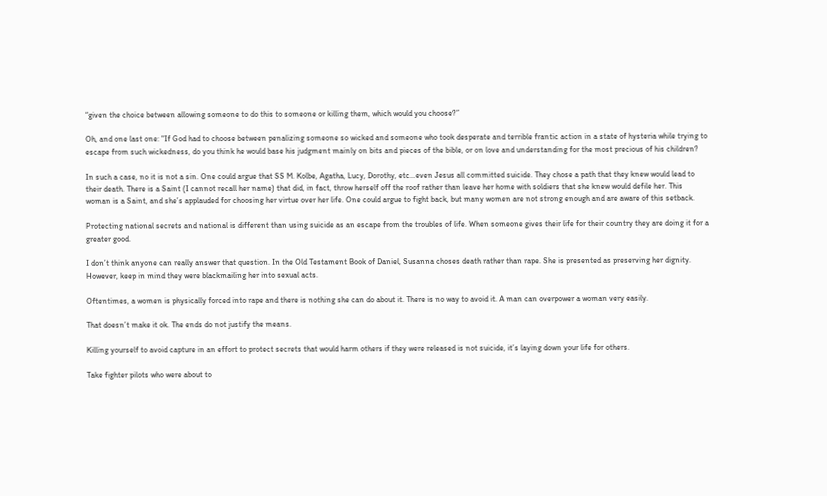“given the choice between allowing someone to do this to someone or killing them, which would you choose?”

Oh, and one last one: "If God had to choose between penalizing someone so wicked and someone who took desperate and terrible frantic action in a state of hysteria while trying to escape from such wickedness, do you think he would base his judgment mainly on bits and pieces of the bible, or on love and understanding for the most precious of his children?

In such a case, no it is not a sin. One could argue that SS M. Kolbe, Agatha, Lucy, Dorothy, etc…even Jesus all committed suicide. They chose a path that they knew would lead to their death. There is a Saint (I cannot recall her name) that did, in fact, throw herself off the roof rather than leave her home with soldiers that she knew would defile her. This woman is a Saint, and she’s applauded for choosing her virtue over her life. One could argue to fight back, but many women are not strong enough and are aware of this setback.

Protecting national secrets and national is different than using suicide as an escape from the troubles of life. When someone gives their life for their country they are doing it for a greater good.

I don’t think anyone can really answer that question. In the Old Testament Book of Daniel, Susanna choses death rather than rape. She is presented as preserving her dignity. However, keep in mind they were blackmailing her into sexual acts.

Oftentimes, a women is physically forced into rape and there is nothing she can do about it. There is no way to avoid it. A man can overpower a woman very easily.

That doesn’t make it ok. The ends do not justify the means.

Killing yourself to avoid capture in an effort to protect secrets that would harm others if they were released is not suicide, it’s laying down your life for others.

Take fighter pilots who were about to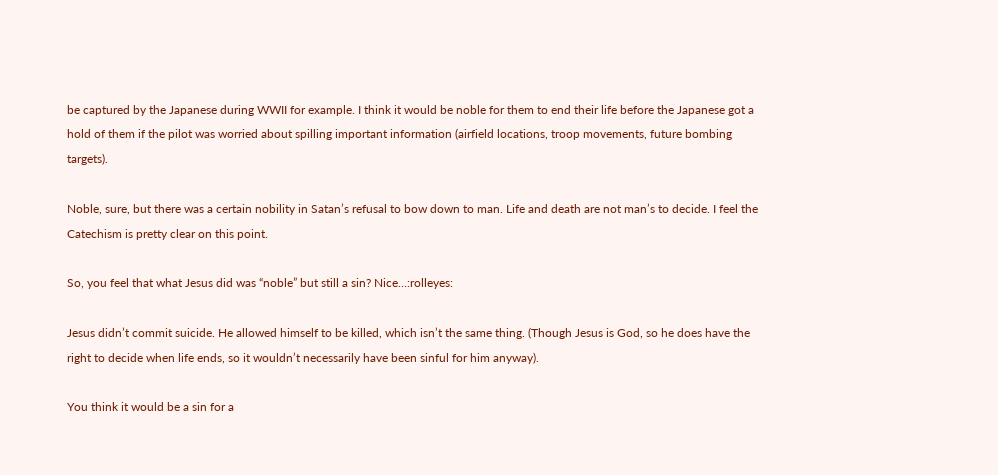be captured by the Japanese during WWII for example. I think it would be noble for them to end their life before the Japanese got a hold of them if the pilot was worried about spilling important information (airfield locations, troop movements, future bombing targets).

Noble, sure, but there was a certain nobility in Satan’s refusal to bow down to man. Life and death are not man’s to decide. I feel the Catechism is pretty clear on this point.

So, you feel that what Jesus did was “noble” but still a sin? Nice…:rolleyes:

Jesus didn’t commit suicide. He allowed himself to be killed, which isn’t the same thing. (Though Jesus is God, so he does have the right to decide when life ends, so it wouldn’t necessarily have been sinful for him anyway).

You think it would be a sin for a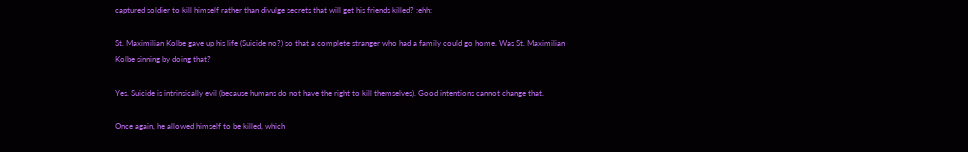captured soldier to kill himself rather than divulge secrets that will get his friends killed? :ehh:

St. Maximilian Kolbe gave up his life (Suicide no?) so that a complete stranger who had a family could go home. Was St. Maximilian Kolbe sinning by doing that?

Yes. Suicide is intrinsically evil (because humans do not have the right to kill themselves). Good intentions cannot change that.

Once again, he allowed himself to be killed, which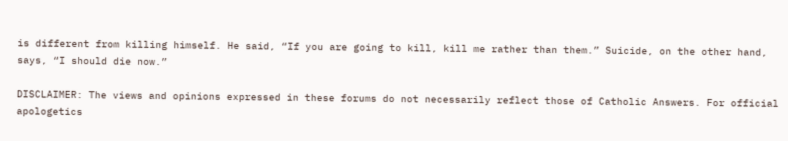is different from killing himself. He said, “If you are going to kill, kill me rather than them.” Suicide, on the other hand, says, “I should die now.”

DISCLAIMER: The views and opinions expressed in these forums do not necessarily reflect those of Catholic Answers. For official apologetics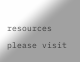resources please visit